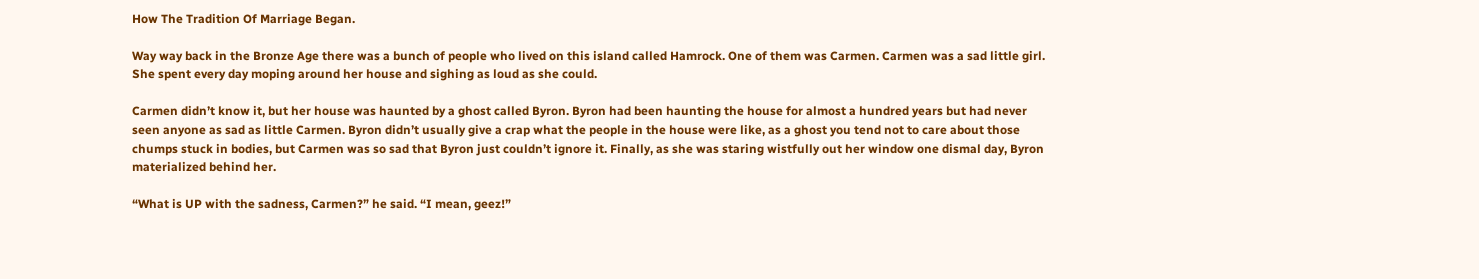How The Tradition Of Marriage Began.

Way way back in the Bronze Age there was a bunch of people who lived on this island called Hamrock. One of them was Carmen. Carmen was a sad little girl. She spent every day moping around her house and sighing as loud as she could.

Carmen didn’t know it, but her house was haunted by a ghost called Byron. Byron had been haunting the house for almost a hundred years but had never seen anyone as sad as little Carmen. Byron didn’t usually give a crap what the people in the house were like, as a ghost you tend not to care about those chumps stuck in bodies, but Carmen was so sad that Byron just couldn’t ignore it. Finally, as she was staring wistfully out her window one dismal day, Byron materialized behind her.

“What is UP with the sadness, Carmen?” he said. “I mean, geez!”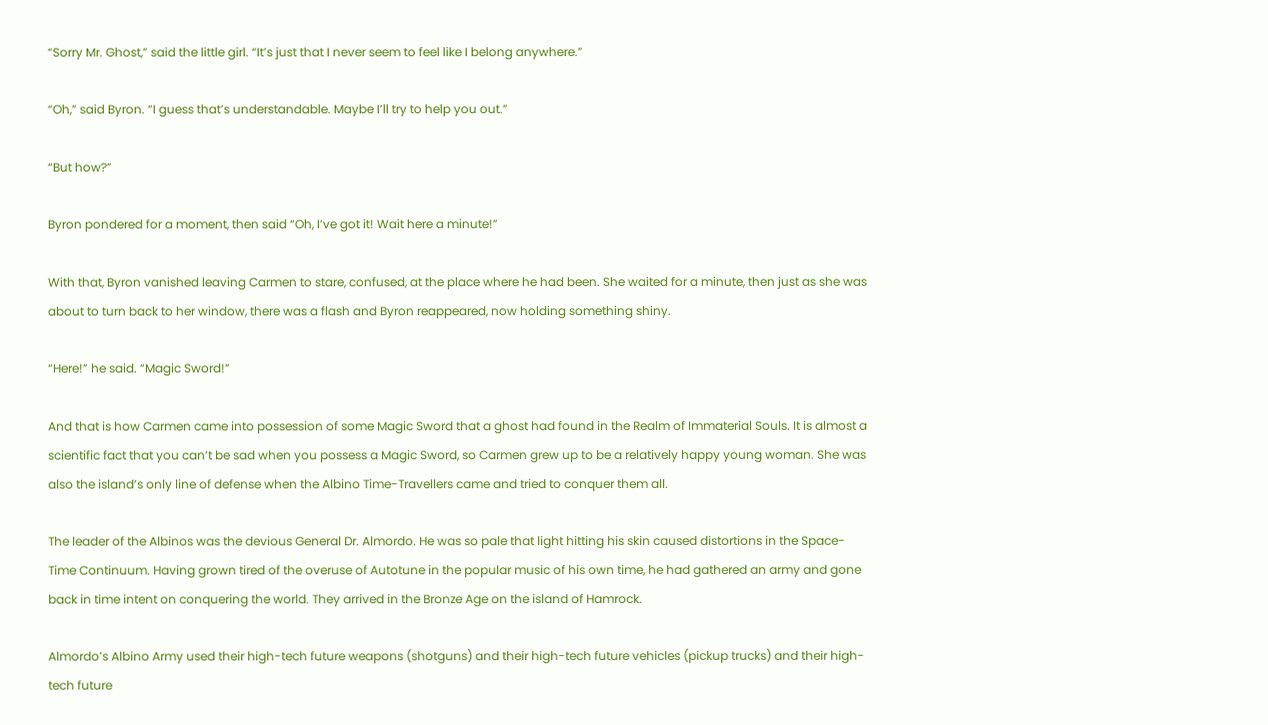“Sorry Mr. Ghost,” said the little girl. “It’s just that I never seem to feel like I belong anywhere.”

“Oh,” said Byron. “I guess that’s understandable. Maybe I’ll try to help you out.”

“But how?”

Byron pondered for a moment, then said “Oh, I’ve got it! Wait here a minute!”

With that, Byron vanished leaving Carmen to stare, confused, at the place where he had been. She waited for a minute, then just as she was about to turn back to her window, there was a flash and Byron reappeared, now holding something shiny.

“Here!” he said. “Magic Sword!”

And that is how Carmen came into possession of some Magic Sword that a ghost had found in the Realm of Immaterial Souls. It is almost a scientific fact that you can’t be sad when you possess a Magic Sword, so Carmen grew up to be a relatively happy young woman. She was also the island’s only line of defense when the Albino Time-Travellers came and tried to conquer them all.

The leader of the Albinos was the devious General Dr. Almordo. He was so pale that light hitting his skin caused distortions in the Space-Time Continuum. Having grown tired of the overuse of Autotune in the popular music of his own time, he had gathered an army and gone back in time intent on conquering the world. They arrived in the Bronze Age on the island of Hamrock.

Almordo’s Albino Army used their high-tech future weapons (shotguns) and their high-tech future vehicles (pickup trucks) and their high-tech future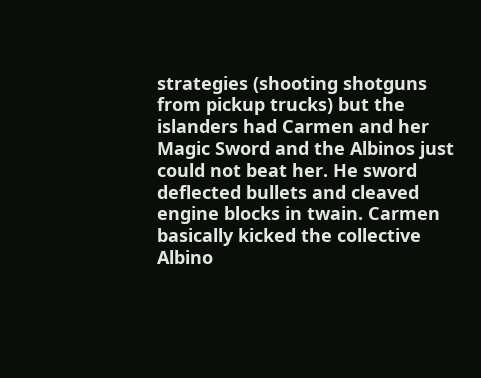strategies (shooting shotguns from pickup trucks) but the islanders had Carmen and her Magic Sword and the Albinos just could not beat her. He sword deflected bullets and cleaved engine blocks in twain. Carmen basically kicked the collective Albino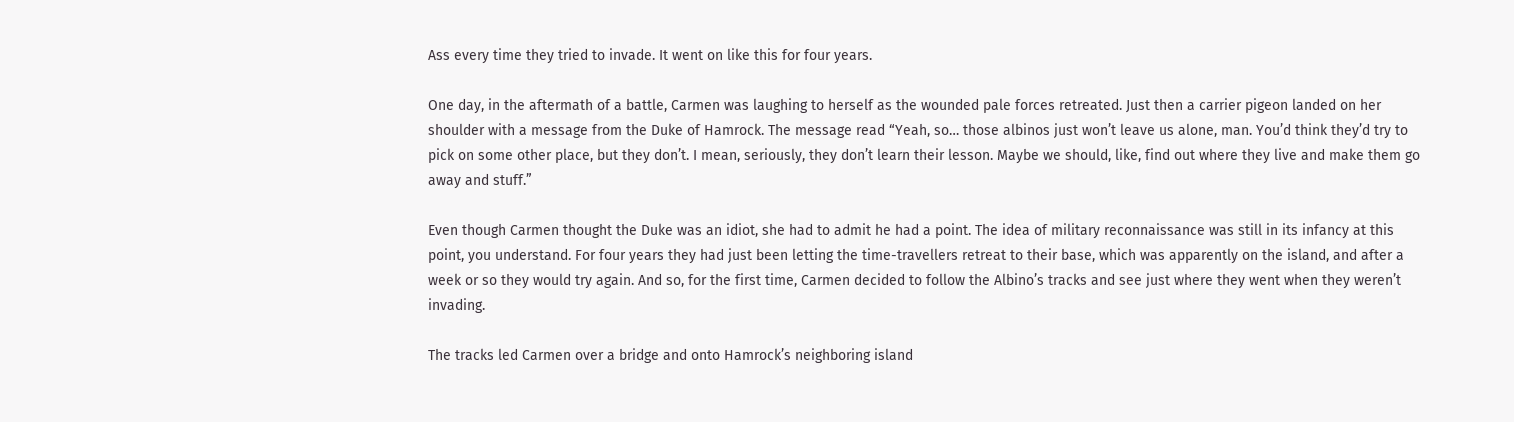Ass every time they tried to invade. It went on like this for four years.

One day, in the aftermath of a battle, Carmen was laughing to herself as the wounded pale forces retreated. Just then a carrier pigeon landed on her shoulder with a message from the Duke of Hamrock. The message read “Yeah, so… those albinos just won’t leave us alone, man. You’d think they’d try to pick on some other place, but they don’t. I mean, seriously, they don’t learn their lesson. Maybe we should, like, find out where they live and make them go away and stuff.”

Even though Carmen thought the Duke was an idiot, she had to admit he had a point. The idea of military reconnaissance was still in its infancy at this point, you understand. For four years they had just been letting the time-travellers retreat to their base, which was apparently on the island, and after a week or so they would try again. And so, for the first time, Carmen decided to follow the Albino’s tracks and see just where they went when they weren’t invading.

The tracks led Carmen over a bridge and onto Hamrock’s neighboring island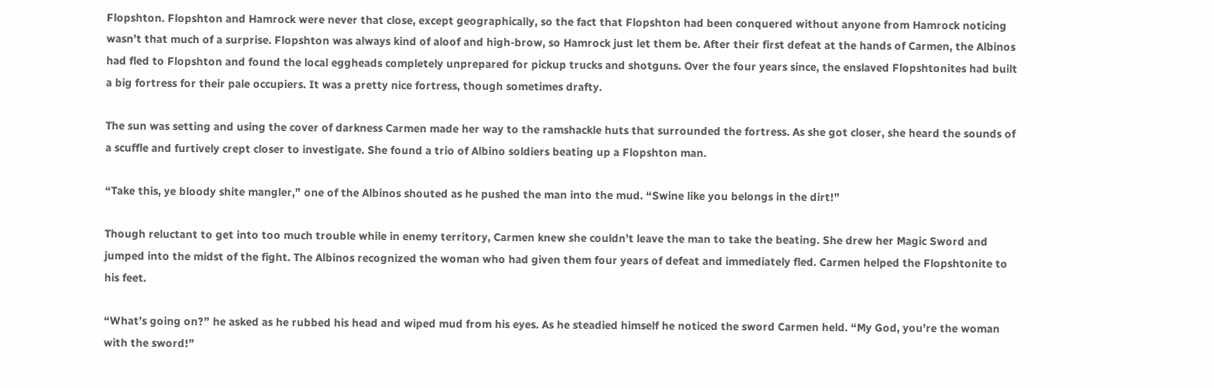Flopshton. Flopshton and Hamrock were never that close, except geographically, so the fact that Flopshton had been conquered without anyone from Hamrock noticing wasn’t that much of a surprise. Flopshton was always kind of aloof and high-brow, so Hamrock just let them be. After their first defeat at the hands of Carmen, the Albinos had fled to Flopshton and found the local eggheads completely unprepared for pickup trucks and shotguns. Over the four years since, the enslaved Flopshtonites had built a big fortress for their pale occupiers. It was a pretty nice fortress, though sometimes drafty.

The sun was setting and using the cover of darkness Carmen made her way to the ramshackle huts that surrounded the fortress. As she got closer, she heard the sounds of a scuffle and furtively crept closer to investigate. She found a trio of Albino soldiers beating up a Flopshton man.

“Take this, ye bloody shite mangler,” one of the Albinos shouted as he pushed the man into the mud. “Swine like you belongs in the dirt!”

Though reluctant to get into too much trouble while in enemy territory, Carmen knew she couldn’t leave the man to take the beating. She drew her Magic Sword and jumped into the midst of the fight. The Albinos recognized the woman who had given them four years of defeat and immediately fled. Carmen helped the Flopshtonite to his feet.

“What’s going on?” he asked as he rubbed his head and wiped mud from his eyes. As he steadied himself he noticed the sword Carmen held. “My God, you’re the woman with the sword!”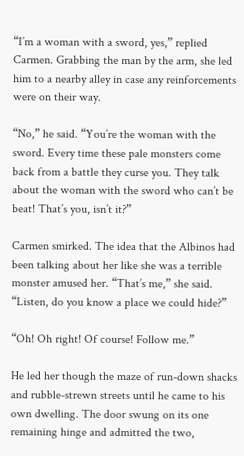“I’m a woman with a sword, yes,” replied Carmen. Grabbing the man by the arm, she led him to a nearby alley in case any reinforcements were on their way.

“No,” he said. “You’re the woman with the sword. Every time these pale monsters come back from a battle they curse you. They talk about the woman with the sword who can’t be beat! That’s you, isn’t it?”

Carmen smirked. The idea that the Albinos had been talking about her like she was a terrible monster amused her. “That’s me,” she said. “Listen, do you know a place we could hide?”

“Oh! Oh right! Of course! Follow me.”

He led her though the maze of run-down shacks and rubble-strewn streets until he came to his own dwelling. The door swung on its one remaining hinge and admitted the two,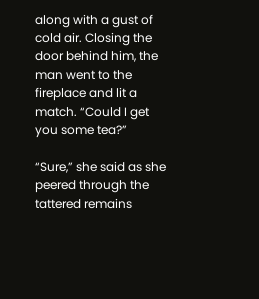along with a gust of cold air. Closing the door behind him, the man went to the fireplace and lit a match. “Could I get you some tea?”

“Sure,” she said as she peered through the tattered remains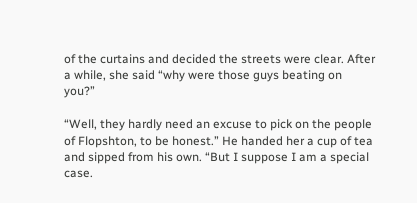of the curtains and decided the streets were clear. After a while, she said “why were those guys beating on you?”

“Well, they hardly need an excuse to pick on the people of Flopshton, to be honest.” He handed her a cup of tea and sipped from his own. “But I suppose I am a special case.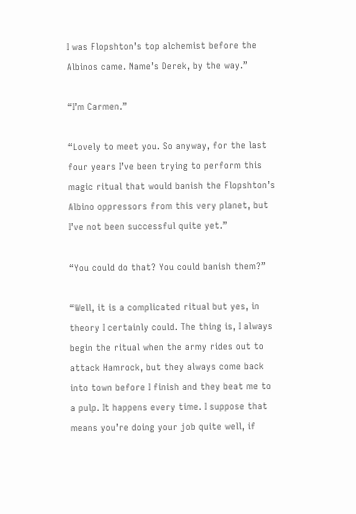I was Flopshton’s top alchemist before the Albinos came. Name’s Derek, by the way.”

“I’m Carmen.”

“Lovely to meet you. So anyway, for the last four years I’ve been trying to perform this magic ritual that would banish the Flopshton’s Albino oppressors from this very planet, but I’ve not been successful quite yet.”

“You could do that? You could banish them?”

“Well, it is a complicated ritual but yes, in theory I certainly could. The thing is, I always begin the ritual when the army rides out to attack Hamrock, but they always come back into town before I finish and they beat me to a pulp. It happens every time. I suppose that means you’re doing your job quite well, if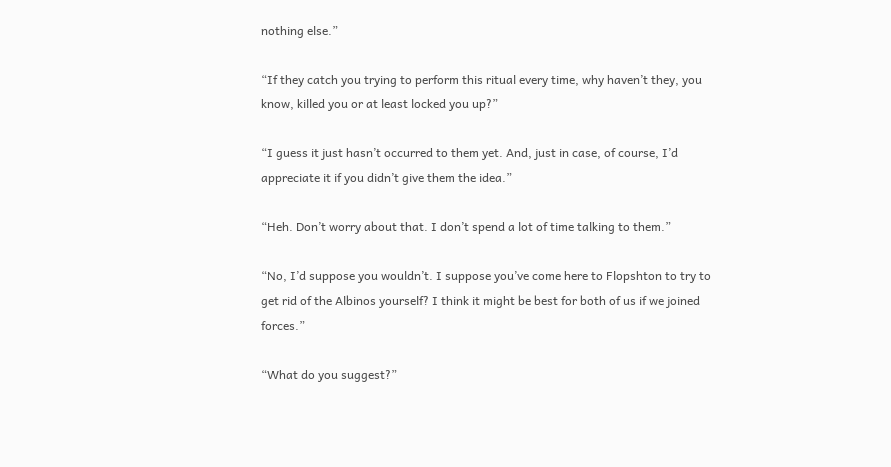nothing else.”

“If they catch you trying to perform this ritual every time, why haven’t they, you know, killed you or at least locked you up?”

“I guess it just hasn’t occurred to them yet. And, just in case, of course, I’d appreciate it if you didn’t give them the idea.”

“Heh. Don’t worry about that. I don’t spend a lot of time talking to them.”

“No, I’d suppose you wouldn’t. I suppose you’ve come here to Flopshton to try to get rid of the Albinos yourself? I think it might be best for both of us if we joined forces.”

“What do you suggest?”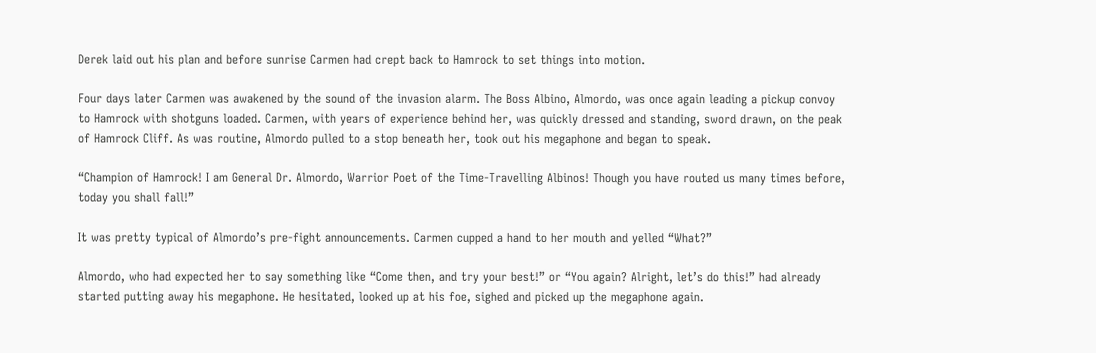Derek laid out his plan and before sunrise Carmen had crept back to Hamrock to set things into motion.

Four days later Carmen was awakened by the sound of the invasion alarm. The Boss Albino, Almordo, was once again leading a pickup convoy to Hamrock with shotguns loaded. Carmen, with years of experience behind her, was quickly dressed and standing, sword drawn, on the peak of Hamrock Cliff. As was routine, Almordo pulled to a stop beneath her, took out his megaphone and began to speak.

“Champion of Hamrock! I am General Dr. Almordo, Warrior Poet of the Time-Travelling Albinos! Though you have routed us many times before, today you shall fall!”

It was pretty typical of Almordo’s pre-fight announcements. Carmen cupped a hand to her mouth and yelled “What?”

Almordo, who had expected her to say something like “Come then, and try your best!” or “You again? Alright, let’s do this!” had already started putting away his megaphone. He hesitated, looked up at his foe, sighed and picked up the megaphone again.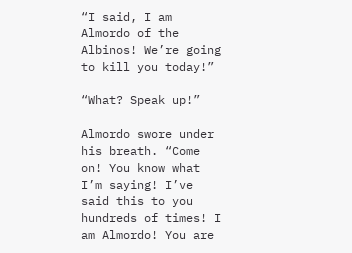“I said, I am Almordo of the Albinos! We’re going to kill you today!”

“What? Speak up!”

Almordo swore under his breath. “Come on! You know what I’m saying! I’ve said this to you hundreds of times! I am Almordo! You are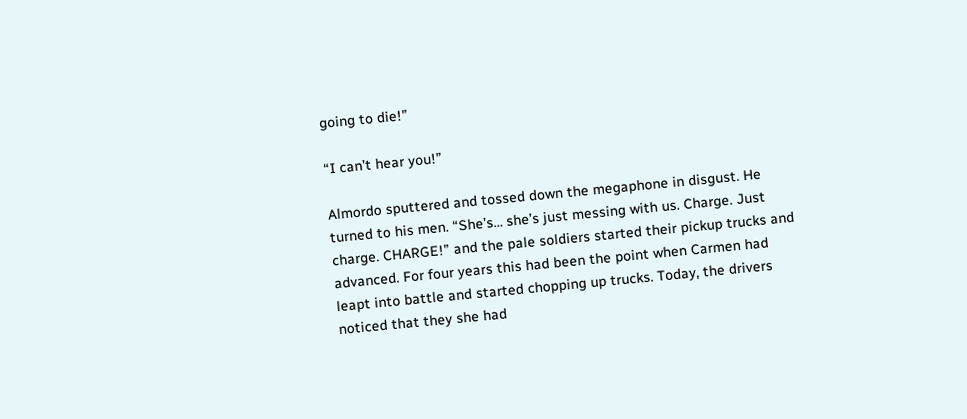going to die!”

“I can’t hear you!”

Almordo sputtered and tossed down the megaphone in disgust. He turned to his men. “She’s… she’s just messing with us. Charge. Just charge. CHARGE!” and the pale soldiers started their pickup trucks and advanced. For four years this had been the point when Carmen had leapt into battle and started chopping up trucks. Today, the drivers noticed that they she had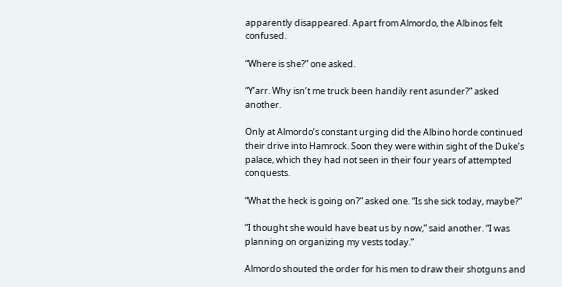apparently disappeared. Apart from Almordo, the Albinos felt confused.

“Where is she?” one asked.

“Y’arr. Why isn’t me truck been handily rent asunder?” asked another.

Only at Almordo’s constant urging did the Albino horde continued their drive into Hamrock. Soon they were within sight of the Duke’s palace, which they had not seen in their four years of attempted conquests.

“What the heck is going on?” asked one. “Is she sick today, maybe?”

“I thought she would have beat us by now,” said another. “I was planning on organizing my vests today.”

Almordo shouted the order for his men to draw their shotguns and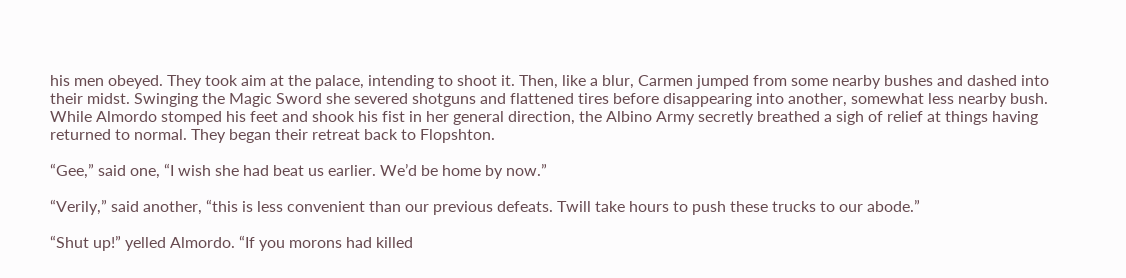his men obeyed. They took aim at the palace, intending to shoot it. Then, like a blur, Carmen jumped from some nearby bushes and dashed into their midst. Swinging the Magic Sword she severed shotguns and flattened tires before disappearing into another, somewhat less nearby bush. While Almordo stomped his feet and shook his fist in her general direction, the Albino Army secretly breathed a sigh of relief at things having returned to normal. They began their retreat back to Flopshton.

“Gee,” said one, “I wish she had beat us earlier. We’d be home by now.”

“Verily,” said another, “this is less convenient than our previous defeats. Twill take hours to push these trucks to our abode.”

“Shut up!” yelled Almordo. “If you morons had killed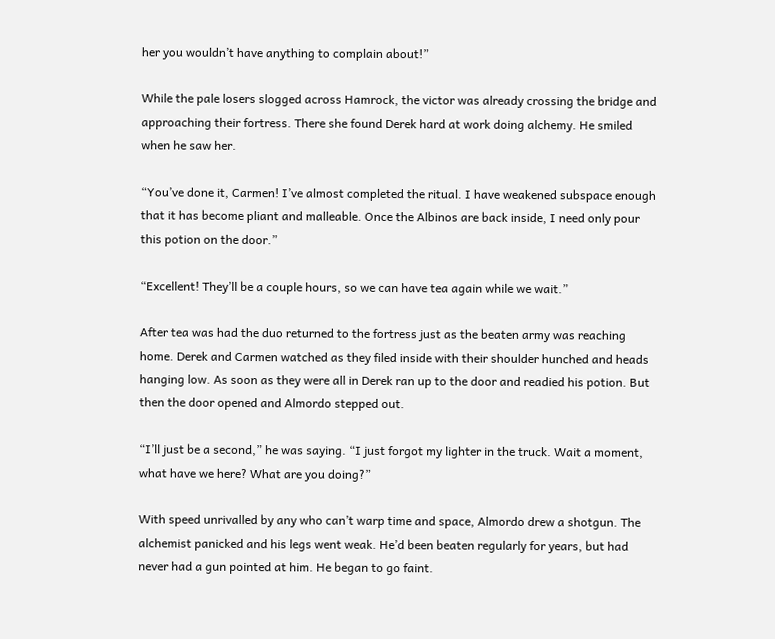her you wouldn’t have anything to complain about!”

While the pale losers slogged across Hamrock, the victor was already crossing the bridge and approaching their fortress. There she found Derek hard at work doing alchemy. He smiled when he saw her.

“You’ve done it, Carmen! I’ve almost completed the ritual. I have weakened subspace enough that it has become pliant and malleable. Once the Albinos are back inside, I need only pour this potion on the door.”

“Excellent! They’ll be a couple hours, so we can have tea again while we wait.”

After tea was had the duo returned to the fortress just as the beaten army was reaching home. Derek and Carmen watched as they filed inside with their shoulder hunched and heads hanging low. As soon as they were all in Derek ran up to the door and readied his potion. But then the door opened and Almordo stepped out.

“I’ll just be a second,” he was saying. “I just forgot my lighter in the truck. Wait a moment, what have we here? What are you doing?”

With speed unrivalled by any who can’t warp time and space, Almordo drew a shotgun. The alchemist panicked and his legs went weak. He’d been beaten regularly for years, but had never had a gun pointed at him. He began to go faint.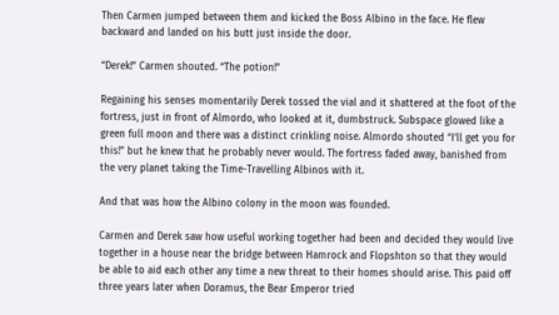Then Carmen jumped between them and kicked the Boss Albino in the face. He flew backward and landed on his butt just inside the door.

“Derek!” Carmen shouted. “The potion!”

Regaining his senses momentarily Derek tossed the vial and it shattered at the foot of the fortress, just in front of Almordo, who looked at it, dumbstruck. Subspace glowed like a green full moon and there was a distinct crinkling noise. Almordo shouted “I’ll get you for this!” but he knew that he probably never would. The fortress faded away, banished from the very planet taking the Time-Travelling Albinos with it.

And that was how the Albino colony in the moon was founded.

Carmen and Derek saw how useful working together had been and decided they would live together in a house near the bridge between Hamrock and Flopshton so that they would be able to aid each other any time a new threat to their homes should arise. This paid off three years later when Doramus, the Bear Emperor tried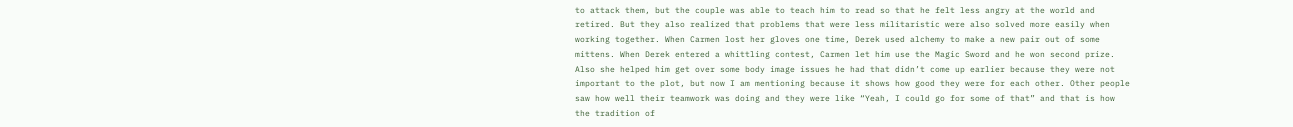to attack them, but the couple was able to teach him to read so that he felt less angry at the world and retired. But they also realized that problems that were less militaristic were also solved more easily when working together. When Carmen lost her gloves one time, Derek used alchemy to make a new pair out of some mittens. When Derek entered a whittling contest, Carmen let him use the Magic Sword and he won second prize. Also she helped him get over some body image issues he had that didn’t come up earlier because they were not important to the plot, but now I am mentioning because it shows how good they were for each other. Other people saw how well their teamwork was doing and they were like “Yeah, I could go for some of that” and that is how the tradition of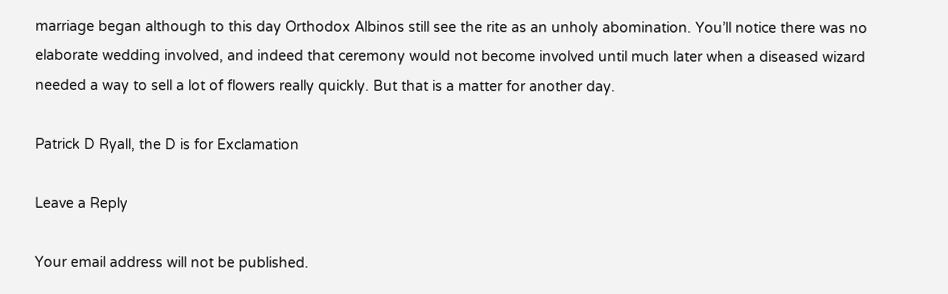marriage began although to this day Orthodox Albinos still see the rite as an unholy abomination. You’ll notice there was no elaborate wedding involved, and indeed that ceremony would not become involved until much later when a diseased wizard needed a way to sell a lot of flowers really quickly. But that is a matter for another day.

Patrick D Ryall, the D is for Exclamation

Leave a Reply

Your email address will not be published.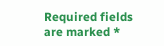Required fields are marked *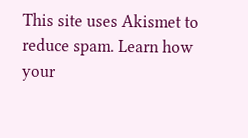This site uses Akismet to reduce spam. Learn how your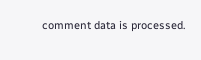comment data is processed.